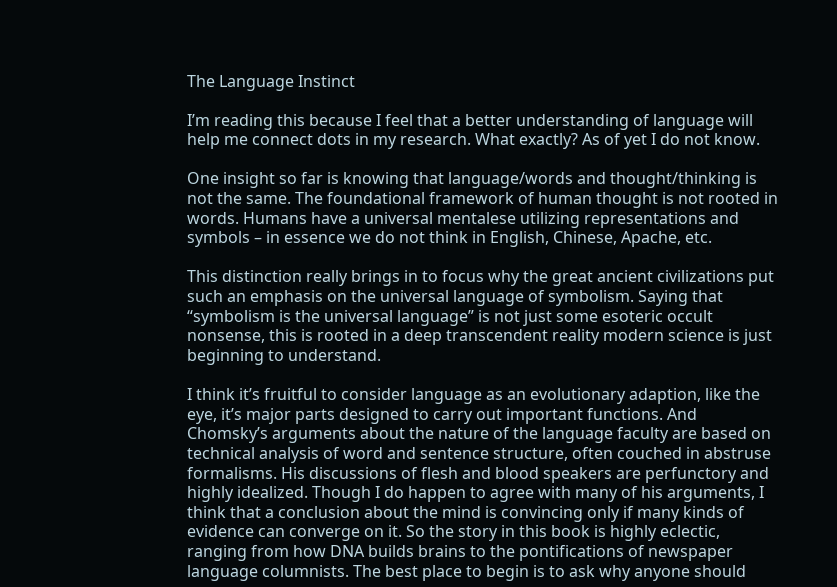The Language Instinct

I’m reading this because I feel that a better understanding of language will help me connect dots in my research. What exactly? As of yet I do not know.

One insight so far is knowing that language/words and thought/thinking is not the same. The foundational framework of human thought is not rooted in words. Humans have a universal mentalese utilizing representations and symbols – in essence we do not think in English, Chinese, Apache, etc.

This distinction really brings in to focus why the great ancient civilizations put such an emphasis on the universal language of symbolism. Saying that “symbolism is the universal language” is not just some esoteric occult nonsense, this is rooted in a deep transcendent reality modern science is just beginning to understand.

I think it’s fruitful to consider language as an evolutionary adaption, like the eye, it’s major parts designed to carry out important functions. And Chomsky’s arguments about the nature of the language faculty are based on technical analysis of word and sentence structure, often couched in abstruse formalisms. His discussions of flesh and blood speakers are perfunctory and highly idealized. Though I do happen to agree with many of his arguments, I think that a conclusion about the mind is convincing only if many kinds of evidence can converge on it. So the story in this book is highly eclectic, ranging from how DNA builds brains to the pontifications of newspaper language columnists. The best place to begin is to ask why anyone should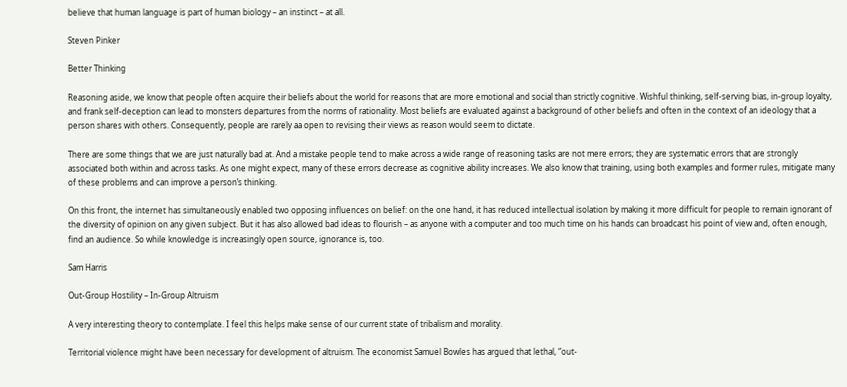believe that human language is part of human biology – an instinct – at all.

Steven Pinker

Better Thinking

Reasoning aside, we know that people often acquire their beliefs about the world for reasons that are more emotional and social than strictly cognitive. Wishful thinking, self-serving bias, in-group loyalty, and frank self-deception can lead to monsters departures from the norms of rationality. Most beliefs are evaluated against a background of other beliefs and often in the context of an ideology that a person shares with others. Consequently, people are rarely aa open to revising their views as reason would seem to dictate.

There are some things that we are just naturally bad at. And a mistake people tend to make across a wide range of reasoning tasks are not mere errors; they are systematic errors that are strongly associated both within and across tasks. As one might expect, many of these errors decrease as cognitive ability increases. We also know that training, using both examples and former rules, mitigate many of these problems and can improve a person’s thinking.

On this front, the internet has simultaneously enabled two opposing influences on belief: on the one hand, it has reduced intellectual isolation by making it more difficult for people to remain ignorant of the diversity of opinion on any given subject. But it has also allowed bad ideas to flourish – as anyone with a computer and too much time on his hands can broadcast his point of view and, often enough, find an audience. So while knowledge is increasingly open source, ignorance is, too.

Sam Harris

Out-Group Hostility – In-Group Altruism

A very interesting theory to contemplate. I feel this helps make sense of our current state of tribalism and morality.

Territorial violence might have been necessary for development of altruism. The economist Samuel Bowles has argued that lethal, “out-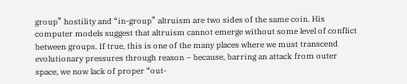group” hostility and “in-group” altruism are two sides of the same coin. His computer models suggest that altruism cannot emerge without some level of conflict between groups. If true, this is one of the many places where we must transcend evolutionary pressures through reason – because, barring an attack from outer space, we now lack of proper “out-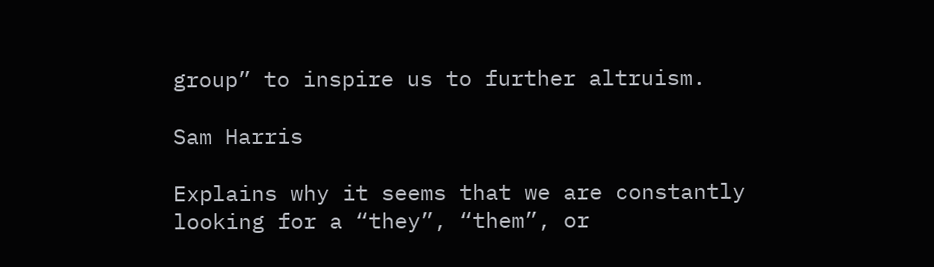group” to inspire us to further altruism.

Sam Harris

Explains why it seems that we are constantly looking for a “they”, “them”, or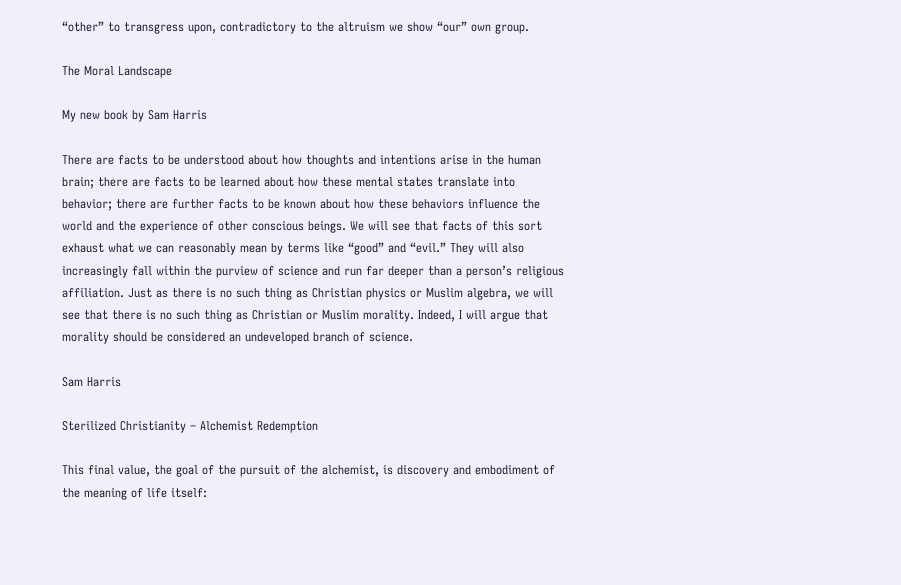“other” to transgress upon, contradictory to the altruism we show “our” own group.

The Moral Landscape

My new book by Sam Harris

There are facts to be understood about how thoughts and intentions arise in the human brain; there are facts to be learned about how these mental states translate into behavior; there are further facts to be known about how these behaviors influence the world and the experience of other conscious beings. We will see that facts of this sort exhaust what we can reasonably mean by terms like “good” and “evil.” They will also increasingly fall within the purview of science and run far deeper than a person’s religious affiliation. Just as there is no such thing as Christian physics or Muslim algebra, we will see that there is no such thing as Christian or Muslim morality. Indeed, I will argue that morality should be considered an undeveloped branch of science.

Sam Harris

Sterilized Christianity – Alchemist Redemption

This final value, the goal of the pursuit of the alchemist, is discovery and embodiment of the meaning of life itself: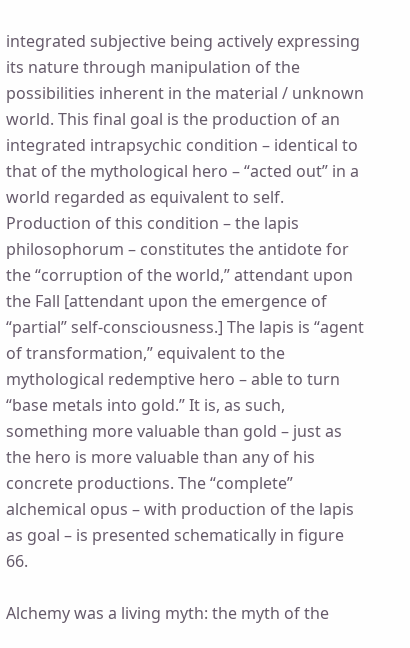integrated subjective being actively expressing its nature through manipulation of the possibilities inherent in the material / unknown world. This final goal is the production of an integrated intrapsychic condition – identical to that of the mythological hero – “acted out” in a world regarded as equivalent to self. Production of this condition – the lapis philosophorum – constitutes the antidote for the “corruption of the world,” attendant upon the Fall [attendant upon the emergence of “partial” self-consciousness.] The lapis is “agent of transformation,” equivalent to the mythological redemptive hero – able to turn “base metals into gold.” It is, as such, something more valuable than gold – just as the hero is more valuable than any of his concrete productions. The “complete” alchemical opus – with production of the lapis as goal – is presented schematically in figure 66.

Alchemy was a living myth: the myth of the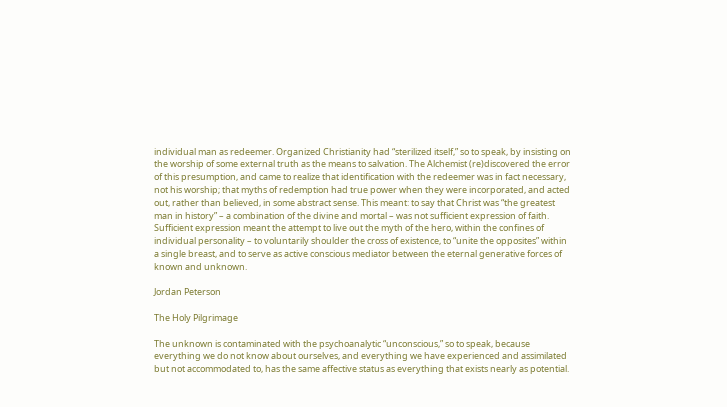individual man as redeemer. Organized Christianity had “sterilized itself,” so to speak, by insisting on the worship of some external truth as the means to salvation. The Alchemist (re)discovered the error of this presumption, and came to realize that identification with the redeemer was in fact necessary, not his worship; that myths of redemption had true power when they were incorporated, and acted out, rather than believed, in some abstract sense. This meant: to say that Christ was “the greatest man in history” – a combination of the divine and mortal – was not sufficient expression of faith. Sufficient expression meant the attempt to live out the myth of the hero, within the confines of individual personality – to voluntarily shoulder the cross of existence, to “unite the opposites” within a single breast, and to serve as active conscious mediator between the eternal generative forces of known and unknown.

Jordan Peterson

The Holy Pilgrimage

The unknown is contaminated with the psychoanalytic “unconscious,” so to speak, because everything we do not know about ourselves, and everything we have experienced and assimilated but not accommodated to, has the same affective status as everything that exists nearly as potential.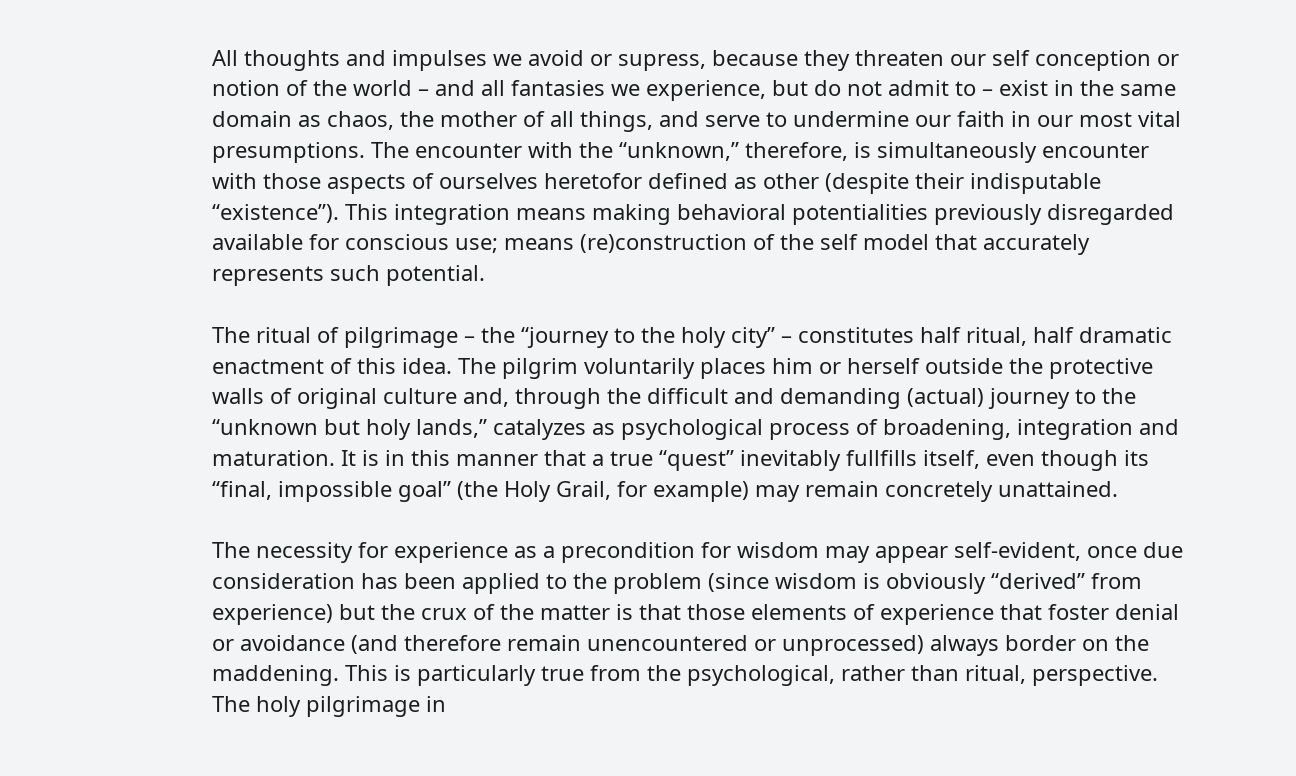All thoughts and impulses we avoid or supress, because they threaten our self conception or notion of the world – and all fantasies we experience, but do not admit to – exist in the same domain as chaos, the mother of all things, and serve to undermine our faith in our most vital presumptions. The encounter with the “unknown,” therefore, is simultaneously encounter with those aspects of ourselves heretofor defined as other (despite their indisputable “existence”). This integration means making behavioral potentialities previously disregarded available for conscious use; means (re)construction of the self model that accurately represents such potential.

The ritual of pilgrimage – the “journey to the holy city” – constitutes half ritual, half dramatic enactment of this idea. The pilgrim voluntarily places him or herself outside the protective walls of original culture and, through the difficult and demanding (actual) journey to the “unknown but holy lands,” catalyzes as psychological process of broadening, integration and maturation. It is in this manner that a true “quest” inevitably fullfills itself, even though its “final, impossible goal” (the Holy Grail, for example) may remain concretely unattained.

The necessity for experience as a precondition for wisdom may appear self-evident, once due consideration has been applied to the problem (since wisdom is obviously “derived” from experience) but the crux of the matter is that those elements of experience that foster denial or avoidance (and therefore remain unencountered or unprocessed) always border on the maddening. This is particularly true from the psychological, rather than ritual, perspective. The holy pilgrimage in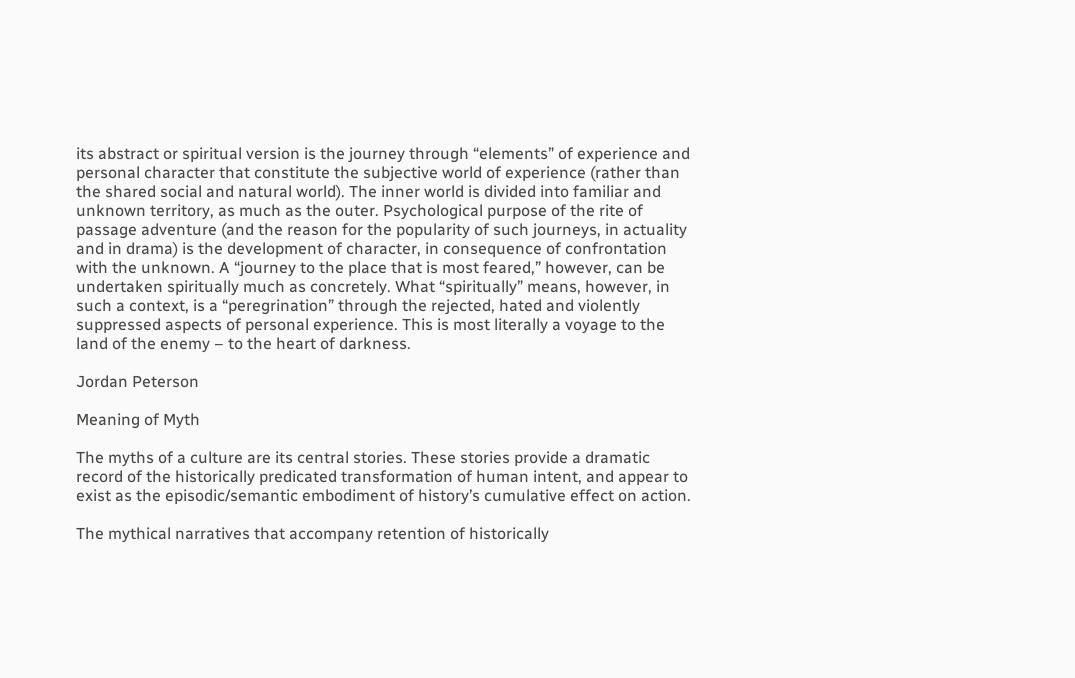its abstract or spiritual version is the journey through “elements” of experience and personal character that constitute the subjective world of experience (rather than the shared social and natural world). The inner world is divided into familiar and unknown territory, as much as the outer. Psychological purpose of the rite of passage adventure (and the reason for the popularity of such journeys, in actuality and in drama) is the development of character, in consequence of confrontation with the unknown. A “journey to the place that is most feared,” however, can be undertaken spiritually much as concretely. What “spiritually” means, however, in such a context, is a “peregrination” through the rejected, hated and violently suppressed aspects of personal experience. This is most literally a voyage to the land of the enemy – to the heart of darkness.

Jordan Peterson

Meaning of Myth

The myths of a culture are its central stories. These stories provide a dramatic record of the historically predicated transformation of human intent, and appear to exist as the episodic/semantic embodiment of history’s cumulative effect on action.

The mythical narratives that accompany retention of historically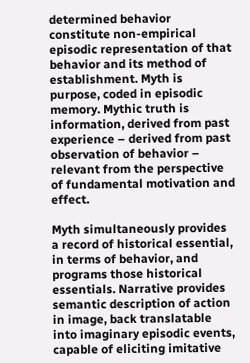determined behavior constitute non-empirical episodic representation of that behavior and its method of establishment. Myth is purpose, coded in episodic memory. Mythic truth is information, derived from past experience – derived from past observation of behavior – relevant from the perspective of fundamental motivation and effect.

Myth simultaneously provides a record of historical essential, in terms of behavior, and programs those historical essentials. Narrative provides semantic description of action in image, back translatable into imaginary episodic events, capable of eliciting imitative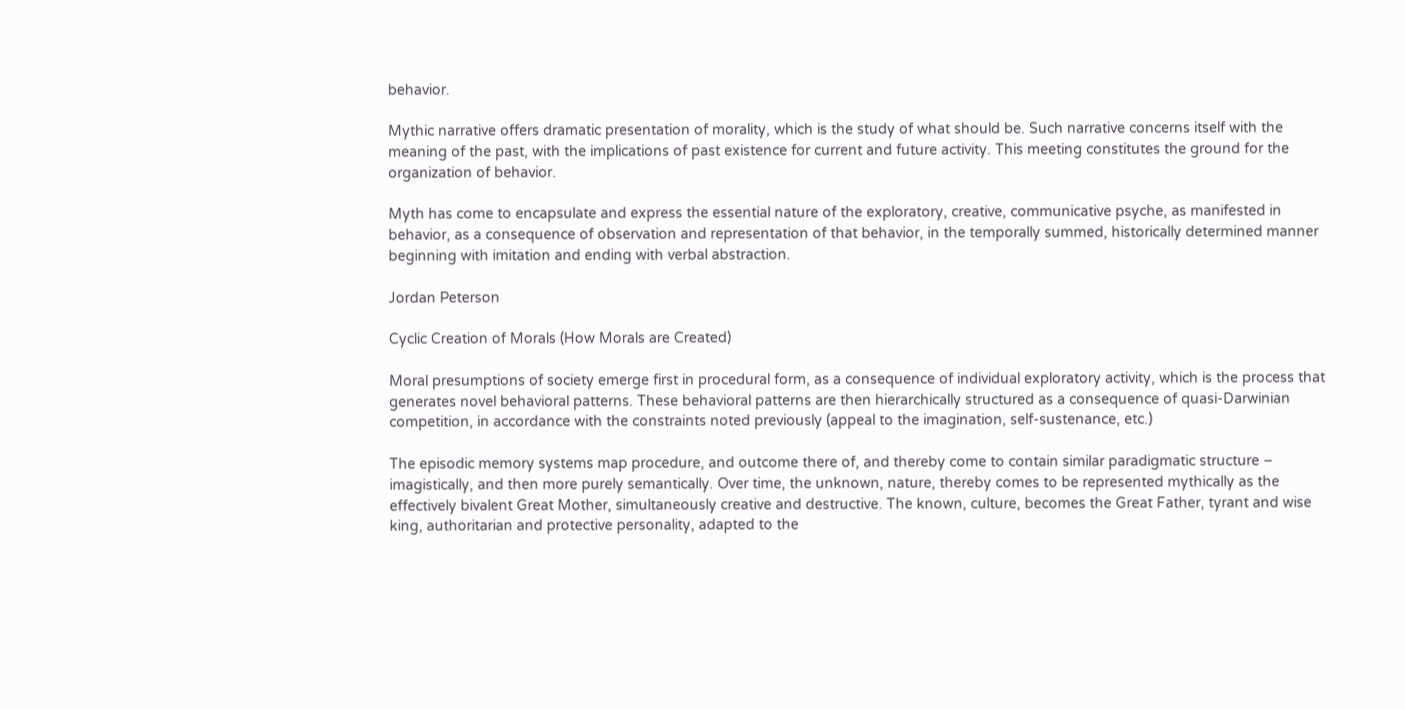behavior.

Mythic narrative offers dramatic presentation of morality, which is the study of what should be. Such narrative concerns itself with the meaning of the past, with the implications of past existence for current and future activity. This meeting constitutes the ground for the organization of behavior.

Myth has come to encapsulate and express the essential nature of the exploratory, creative, communicative psyche, as manifested in behavior, as a consequence of observation and representation of that behavior, in the temporally summed, historically determined manner beginning with imitation and ending with verbal abstraction.

Jordan Peterson

Cyclic Creation of Morals (How Morals are Created)

Moral presumptions of society emerge first in procedural form, as a consequence of individual exploratory activity, which is the process that generates novel behavioral patterns. These behavioral patterns are then hierarchically structured as a consequence of quasi-Darwinian competition, in accordance with the constraints noted previously (appeal to the imagination, self-sustenance, etc.)

The episodic memory systems map procedure, and outcome there of, and thereby come to contain similar paradigmatic structure – imagistically, and then more purely semantically. Over time, the unknown, nature, thereby comes to be represented mythically as the effectively bivalent Great Mother, simultaneously creative and destructive. The known, culture, becomes the Great Father, tyrant and wise king, authoritarian and protective personality, adapted to the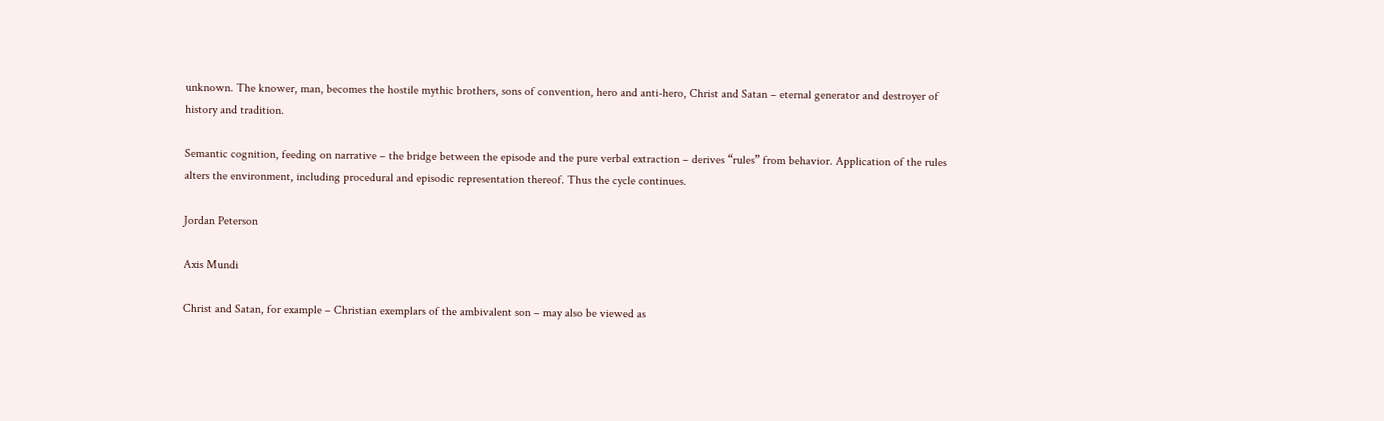unknown. The knower, man, becomes the hostile mythic brothers, sons of convention, hero and anti-hero, Christ and Satan – eternal generator and destroyer of history and tradition.

Semantic cognition, feeding on narrative – the bridge between the episode and the pure verbal extraction – derives “rules” from behavior. Application of the rules alters the environment, including procedural and episodic representation thereof. Thus the cycle continues.

Jordan Peterson

Axis Mundi

Christ and Satan, for example – Christian exemplars of the ambivalent son – may also be viewed as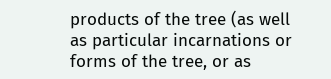products of the tree (as well as particular incarnations or forms of the tree, or as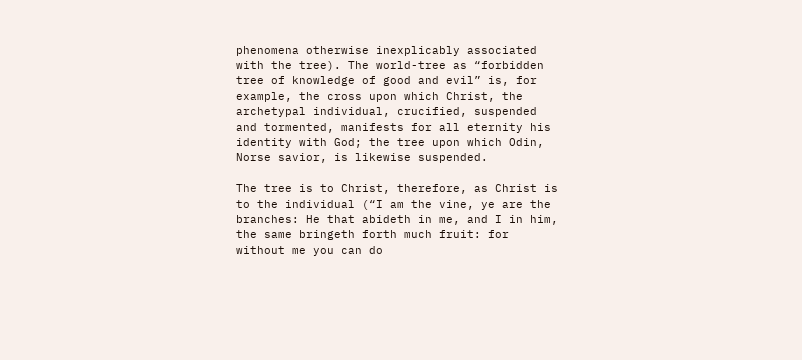phenomena otherwise inexplicably associated with the tree). The world-tree as “forbidden tree of knowledge of good and evil” is, for example, the cross upon which Christ, the archetypal individual, crucified, suspended and tormented, manifests for all eternity his identity with God; the tree upon which Odin, Norse savior, is likewise suspended.

The tree is to Christ, therefore, as Christ is to the individual (“I am the vine, ye are the branches: He that abideth in me, and I in him, the same bringeth forth much fruit: for without me you can do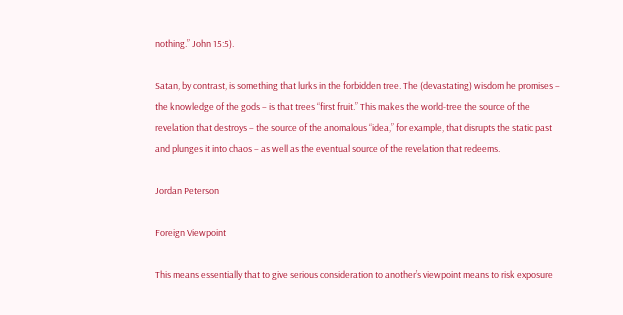nothing.” John 15:5).

Satan, by contrast, is something that lurks in the forbidden tree. The (devastating) wisdom he promises – the knowledge of the gods – is that trees “first fruit.” This makes the world-tree the source of the revelation that destroys – the source of the anomalous “idea,” for example, that disrupts the static past and plunges it into chaos – as well as the eventual source of the revelation that redeems.

Jordan Peterson

Foreign Viewpoint

This means essentially that to give serious consideration to another’s viewpoint means to risk exposure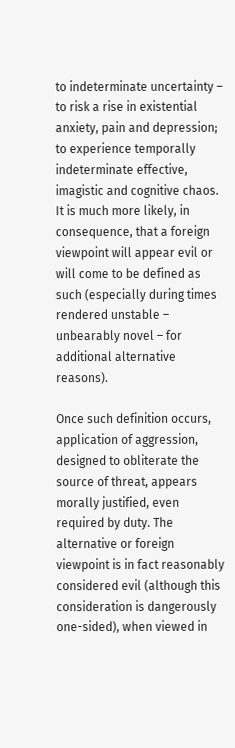to indeterminate uncertainty – to risk a rise in existential anxiety, pain and depression; to experience temporally indeterminate effective, imagistic and cognitive chaos. It is much more likely, in consequence, that a foreign viewpoint will appear evil or will come to be defined as such (especially during times rendered unstable – unbearably novel – for additional alternative reasons).

Once such definition occurs, application of aggression, designed to obliterate the source of threat, appears morally justified, even required by duty. The alternative or foreign viewpoint is in fact reasonably considered evil (although this consideration is dangerously one-sided), when viewed in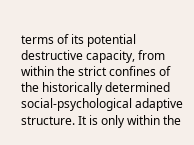terms of its potential destructive capacity, from within the strict confines of the historically determined social-psychological adaptive structure. It is only within the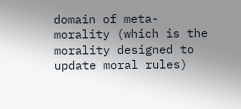domain of meta-morality (which is the morality designed to update moral rules)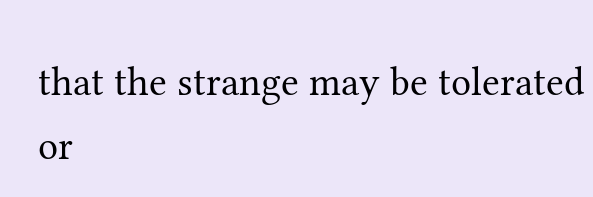that the strange may be tolerated or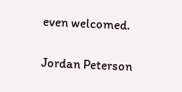even welcomed.

Jordan Peterson